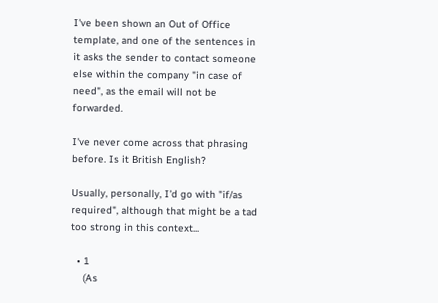I've been shown an Out of Office template, and one of the sentences in it asks the sender to contact someone else within the company "in case of need", as the email will not be forwarded.

I've never come across that phrasing before. Is it British English?

Usually, personally, I'd go with "if/as required", although that might be a tad too strong in this context...

  • 1
    (As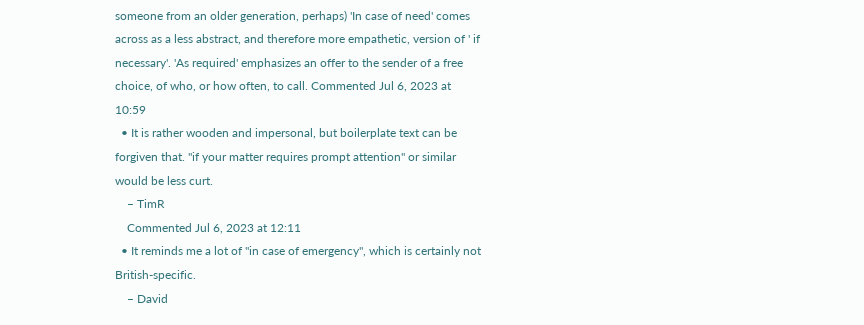someone from an older generation, perhaps) 'In case of need' comes across as a less abstract, and therefore more empathetic, version of ' if necessary'. 'As required' emphasizes an offer to the sender of a free choice, of who, or how often, to call. Commented Jul 6, 2023 at 10:59
  • It is rather wooden and impersonal, but boilerplate text can be forgiven that. "if your matter requires prompt attention" or similar would be less curt.
    – TimR
    Commented Jul 6, 2023 at 12:11
  • It reminds me a lot of "in case of emergency", which is certainly not British-specific.
    – David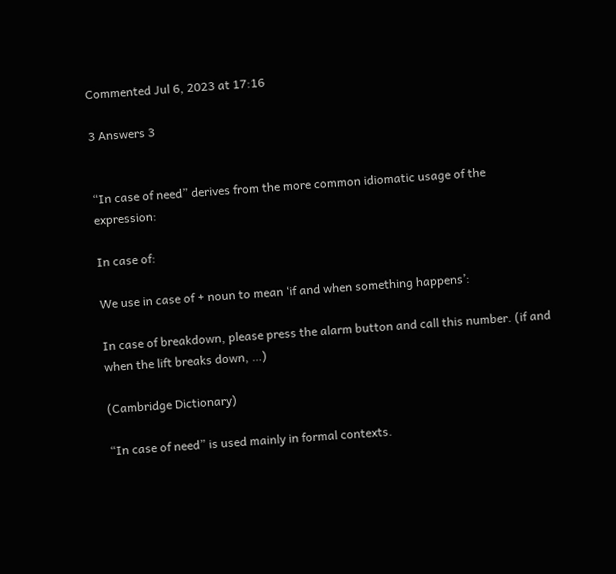Commented Jul 6, 2023 at 17:16

3 Answers 3


“In case of need” derives from the more common idiomatic usage of the expression:

In case of:

We use in case of + noun to mean ‘if and when something happens’:

In case of breakdown, please press the alarm button and call this number. (if and when the lift breaks down, …)

(Cambridge Dictionary)

“In case of need” is used mainly in formal contexts.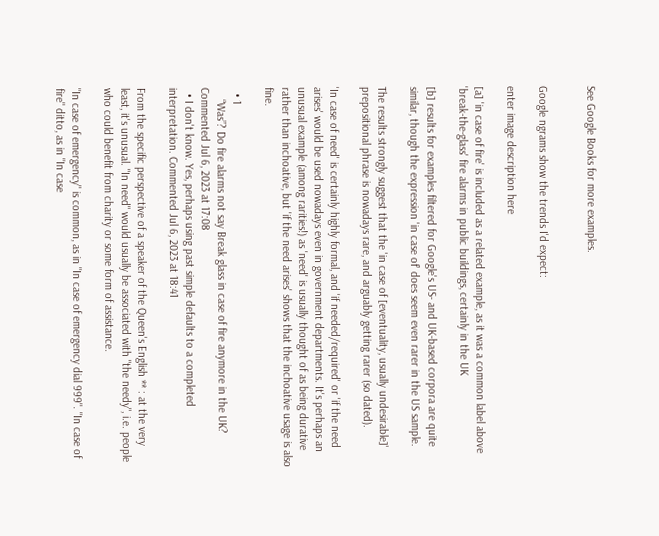See Google Books for more examples.


Google ngrams show the trends I'd expect:

enter image description here

[a] 'in case of fire' is included as a related example, as it was a common label above 'break-the-glass' fire alarms in public buildings, certainly in the UK

[b] results for examples filtered for Google's US- and UK-based corpora are quite similar, though the expression 'in case of' does seem even rarer in the US sample.

The results strongly suggest that the 'in case of [eventuality, usually undesirable]' prepositional phrase is nowadays rare, and arguably getting rarer (so dated).

'In case of need' is certainly highly formal, and 'if needed/required' or 'if the need arises' would be used nowadays even in government departments. It's perhaps an unusual example (among rarities!) as 'need' is usually thought of as being durative rather than inchoative, but 'if the need arises' shows that the inchoative usage is also fine.

  • 1
    “Was”? Do fire alarms not say Break glass in case of fire anymore in the UK? Commented Jul 6, 2023 at 17:08
  • I don't know. Yes, perhaps using past simple defaults to a completed interpretation. Commented Jul 6, 2023 at 18:41

From the specific perspective of a speaker of the Queen's English ** : at the very least, it's unusual. "In need" would usually be associated with "the needy", i.e. people who could benefit from charity or some form of assistance.

"In case of emergency" is common, as in "In case of emergency dial 999". "In case of fire" ditto, as in "In case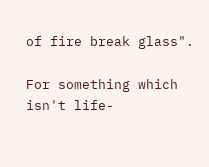of fire break glass".

For something which isn't life-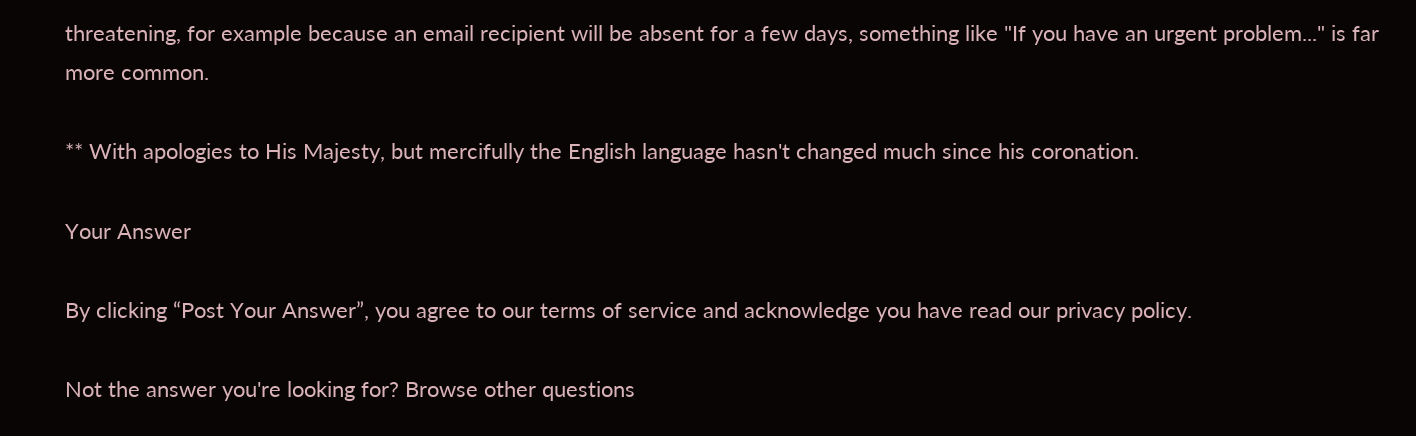threatening, for example because an email recipient will be absent for a few days, something like "If you have an urgent problem..." is far more common.

** With apologies to His Majesty, but mercifully the English language hasn't changed much since his coronation.

Your Answer

By clicking “Post Your Answer”, you agree to our terms of service and acknowledge you have read our privacy policy.

Not the answer you're looking for? Browse other questions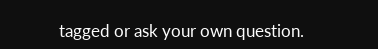tagged or ask your own question.